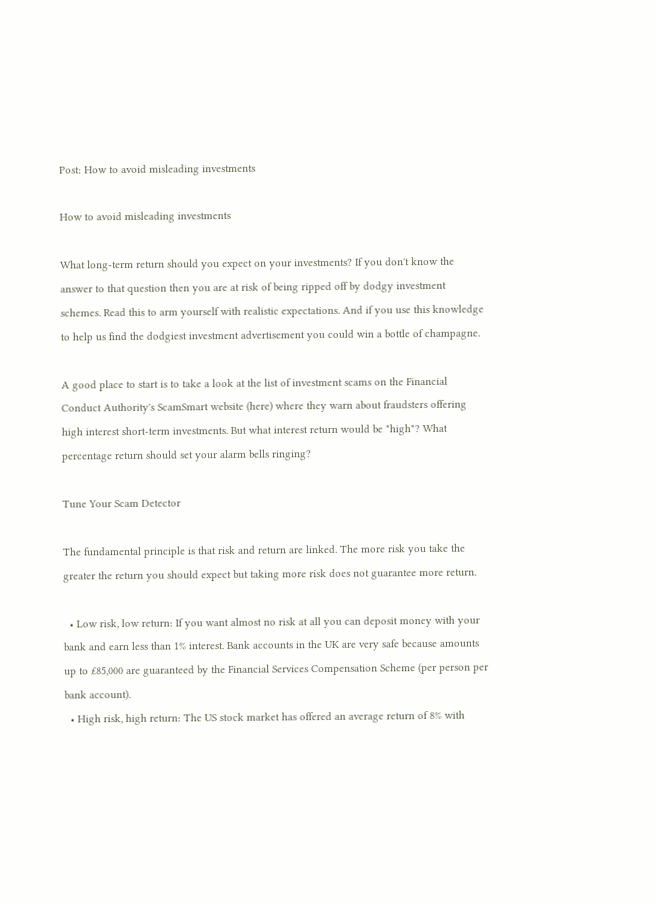Post: How to avoid misleading investments

How to avoid misleading investments

What long-term return should you expect on your investments? If you don't know the answer to that question then you are at risk of being ripped off by dodgy investment schemes. Read this to arm yourself with realistic expectations. And if you use this knowledge to help us find the dodgiest investment advertisement you could win a bottle of champagne.

A good place to start is to take a look at the list of investment scams on the Financial Conduct Authority's ScamSmart website (here) where they warn about fraudsters offering high interest short-term investments. But what interest return would be "high"? What percentage return should set your alarm bells ringing?

Tune Your Scam Detector

The fundamental principle is that risk and return are linked. The more risk you take the greater the return you should expect but taking more risk does not guarantee more return.

  • Low risk, low return: If you want almost no risk at all you can deposit money with your bank and earn less than 1% interest. Bank accounts in the UK are very safe because amounts up to £85,000 are guaranteed by the Financial Services Compensation Scheme (per person per bank account).
  • High risk, high return: The US stock market has offered an average return of 8% with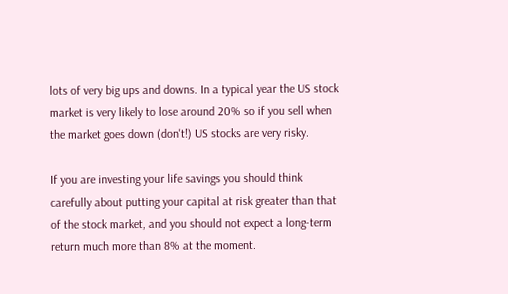lots of very big ups and downs. In a typical year the US stock market is very likely to lose around 20% so if you sell when the market goes down (don't!) US stocks are very risky.

If you are investing your life savings you should think carefully about putting your capital at risk greater than that of the stock market, and you should not expect a long-term return much more than 8% at the moment.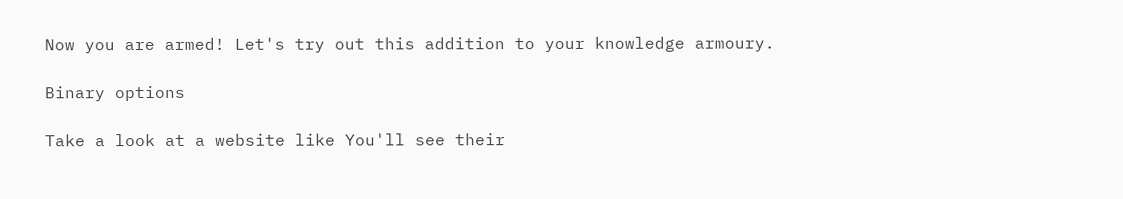Now you are armed! Let's try out this addition to your knowledge armoury.

Binary options

Take a look at a website like You'll see their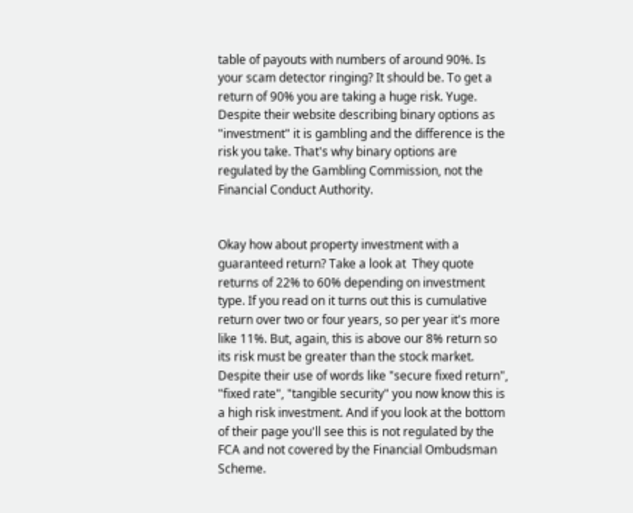table of payouts with numbers of around 90%. Is your scam detector ringing? It should be. To get a return of 90% you are taking a huge risk. Yuge. Despite their website describing binary options as "investment" it is gambling and the difference is the risk you take. That's why binary options are regulated by the Gambling Commission, not the Financial Conduct Authority.


Okay how about property investment with a guaranteed return? Take a look at  They quote returns of 22% to 60% depending on investment type. If you read on it turns out this is cumulative return over two or four years, so per year it's more like 11%. But, again, this is above our 8% return so its risk must be greater than the stock market. Despite their use of words like "secure fixed return", "fixed rate", "tangible security" you now know this is a high risk investment. And if you look at the bottom of their page you'll see this is not regulated by the FCA and not covered by the Financial Ombudsman Scheme.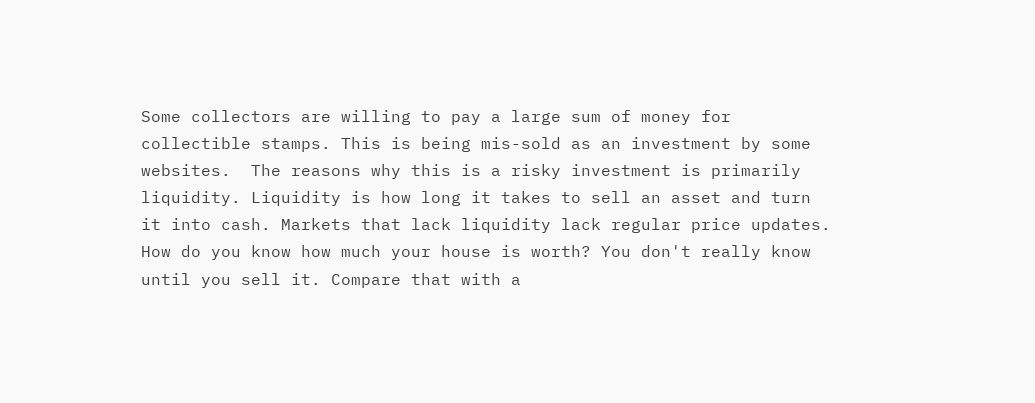Some collectors are willing to pay a large sum of money for collectible stamps. This is being mis-sold as an investment by some websites.  The reasons why this is a risky investment is primarily liquidity. Liquidity is how long it takes to sell an asset and turn it into cash. Markets that lack liquidity lack regular price updates. How do you know how much your house is worth? You don't really know until you sell it. Compare that with a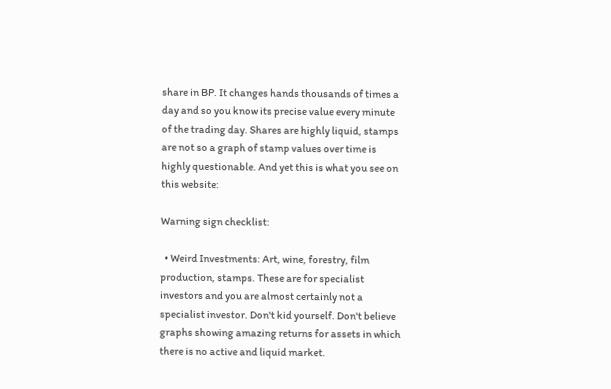share in BP. It changes hands thousands of times a day and so you know its precise value every minute of the trading day. Shares are highly liquid, stamps are not so a graph of stamp values over time is highly questionable. And yet this is what you see on this website:

Warning sign checklist:

  • Weird Investments: Art, wine, forestry, film production, stamps. These are for specialist investors and you are almost certainly not a specialist investor. Don't kid yourself. Don't believe graphs showing amazing returns for assets in which there is no active and liquid market.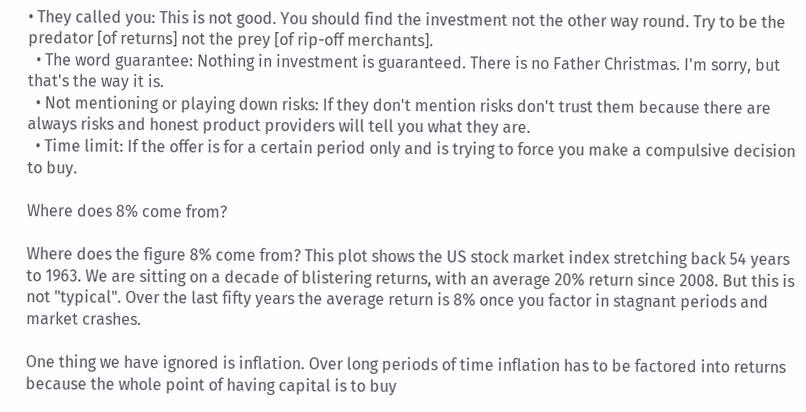• They called you: This is not good. You should find the investment not the other way round. Try to be the predator [of returns] not the prey [of rip-off merchants].
  • The word guarantee: Nothing in investment is guaranteed. There is no Father Christmas. I'm sorry, but that's the way it is.
  • Not mentioning or playing down risks: If they don't mention risks don't trust them because there are always risks and honest product providers will tell you what they are.
  • Time limit: If the offer is for a certain period only and is trying to force you make a compulsive decision to buy.

Where does 8% come from?

Where does the figure 8% come from? This plot shows the US stock market index stretching back 54 years to 1963. We are sitting on a decade of blistering returns, with an average 20% return since 2008. But this is not "typical". Over the last fifty years the average return is 8% once you factor in stagnant periods and market crashes.

One thing we have ignored is inflation. Over long periods of time inflation has to be factored into returns because the whole point of having capital is to buy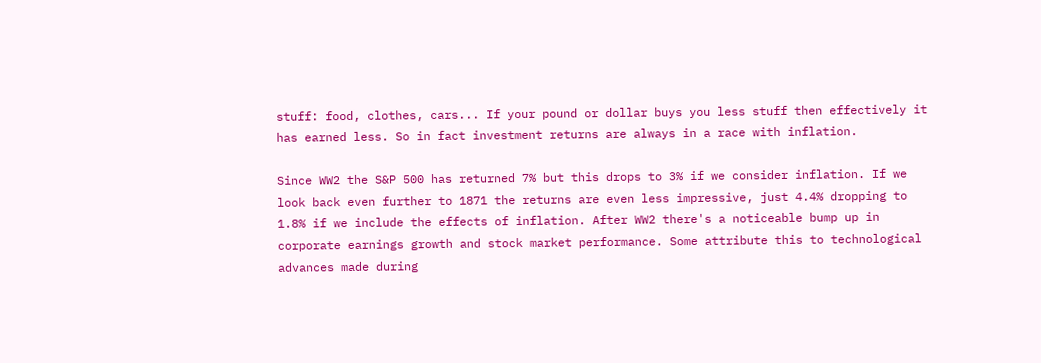stuff: food, clothes, cars... If your pound or dollar buys you less stuff then effectively it has earned less. So in fact investment returns are always in a race with inflation.

Since WW2 the S&P 500 has returned 7% but this drops to 3% if we consider inflation. If we look back even further to 1871 the returns are even less impressive, just 4.4% dropping to 1.8% if we include the effects of inflation. After WW2 there's a noticeable bump up in corporate earnings growth and stock market performance. Some attribute this to technological advances made during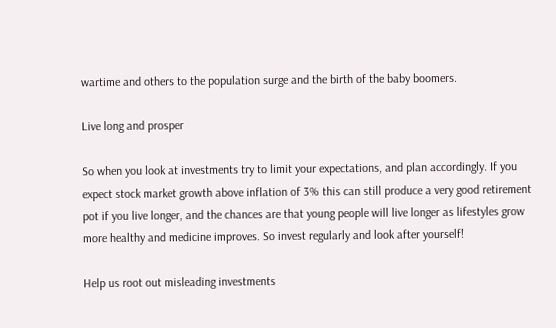wartime and others to the population surge and the birth of the baby boomers.

Live long and prosper

So when you look at investments try to limit your expectations, and plan accordingly. If you expect stock market growth above inflation of 3% this can still produce a very good retirement pot if you live longer, and the chances are that young people will live longer as lifestyles grow more healthy and medicine improves. So invest regularly and look after yourself!

Help us root out misleading investments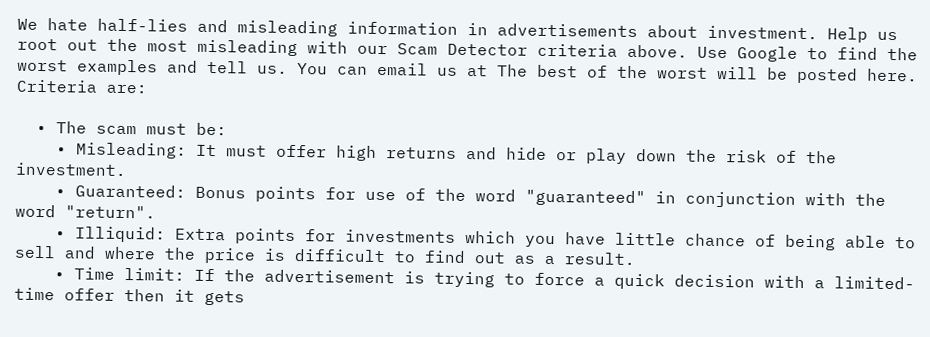We hate half-lies and misleading information in advertisements about investment. Help us root out the most misleading with our Scam Detector criteria above. Use Google to find the worst examples and tell us. You can email us at The best of the worst will be posted here. Criteria are:

  • The scam must be:
    • Misleading: It must offer high returns and hide or play down the risk of the investment.
    • Guaranteed: Bonus points for use of the word "guaranteed" in conjunction with the word "return".
    • Illiquid: Extra points for investments which you have little chance of being able to sell and where the price is difficult to find out as a result.
    • Time limit: If the advertisement is trying to force a quick decision with a limited-time offer then it gets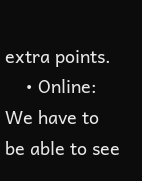extra points.
    • Online: We have to be able to see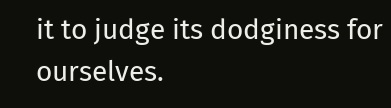it to judge its dodginess for ourselves.